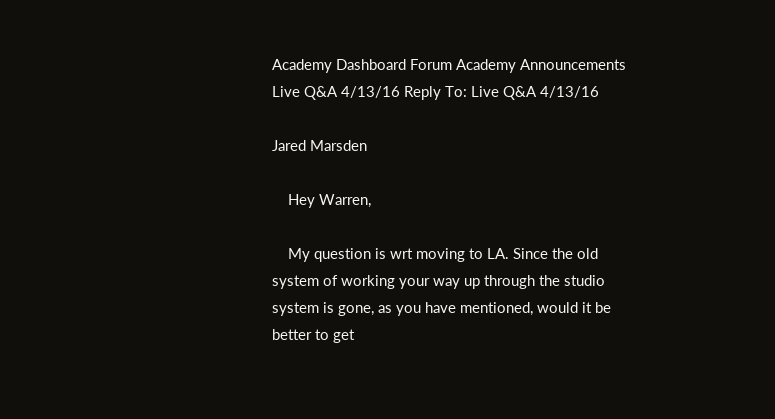Academy Dashboard Forum Academy Announcements Live Q&A 4/13/16 Reply To: Live Q&A 4/13/16

Jared Marsden

    Hey Warren,

    My question is wrt moving to LA. Since the old system of working your way up through the studio system is gone, as you have mentioned, would it be better to get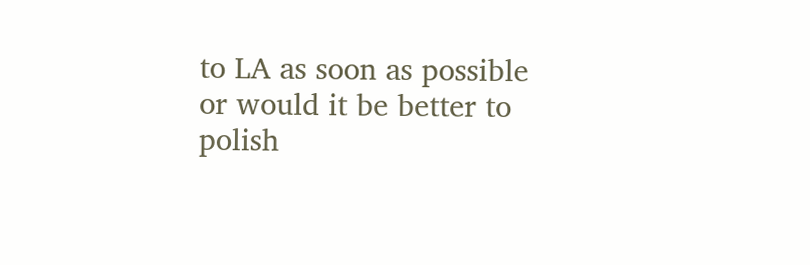to LA as soon as possible or would it be better to polish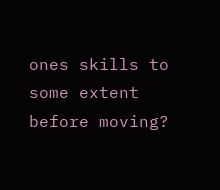ones skills to some extent before moving?